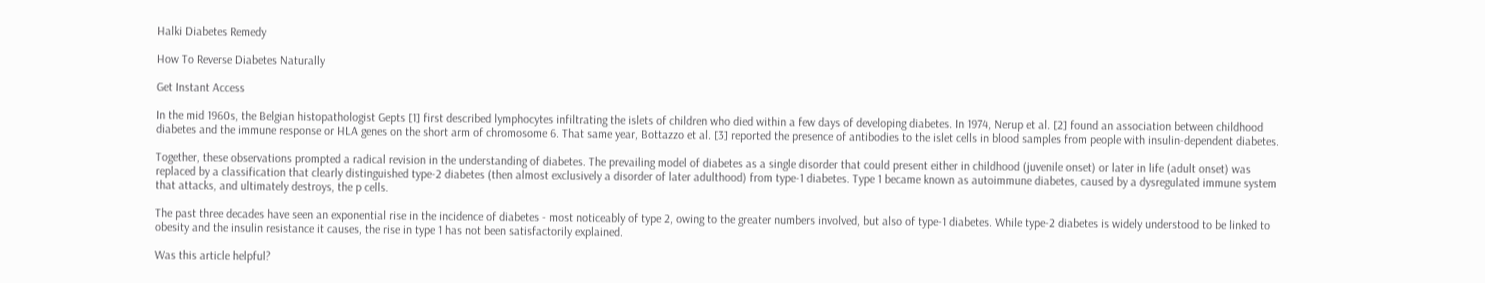Halki Diabetes Remedy

How To Reverse Diabetes Naturally

Get Instant Access

In the mid 1960s, the Belgian histopathologist Gepts [1] first described lymphocytes infiltrating the islets of children who died within a few days of developing diabetes. In 1974, Nerup et al. [2] found an association between childhood diabetes and the immune response or HLA genes on the short arm of chromosome 6. That same year, Bottazzo et al. [3] reported the presence of antibodies to the islet cells in blood samples from people with insulin-dependent diabetes.

Together, these observations prompted a radical revision in the understanding of diabetes. The prevailing model of diabetes as a single disorder that could present either in childhood (juvenile onset) or later in life (adult onset) was replaced by a classification that clearly distinguished type-2 diabetes (then almost exclusively a disorder of later adulthood) from type-1 diabetes. Type 1 became known as autoimmune diabetes, caused by a dysregulated immune system that attacks, and ultimately destroys, the p cells.

The past three decades have seen an exponential rise in the incidence of diabetes - most noticeably of type 2, owing to the greater numbers involved, but also of type-1 diabetes. While type-2 diabetes is widely understood to be linked to obesity and the insulin resistance it causes, the rise in type 1 has not been satisfactorily explained.

Was this article helpful?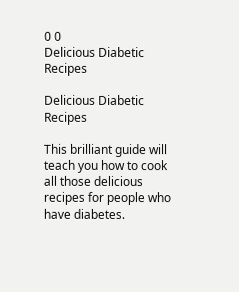0 0
Delicious Diabetic Recipes

Delicious Diabetic Recipes

This brilliant guide will teach you how to cook all those delicious recipes for people who have diabetes.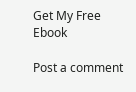Get My Free Ebook

Post a comment